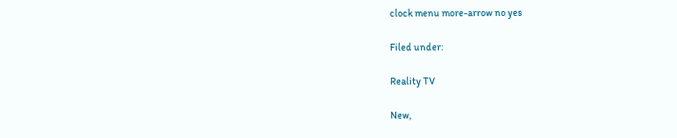clock menu more-arrow no yes

Filed under:

Reality TV

New,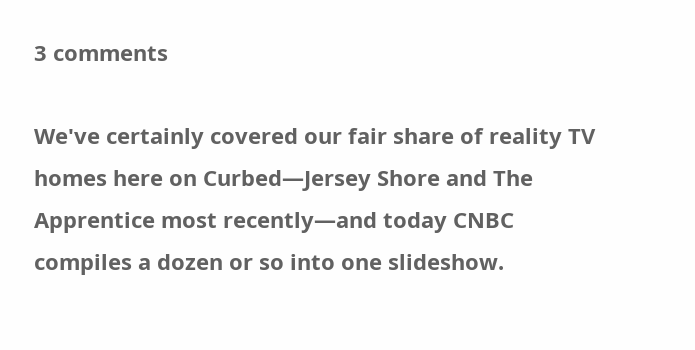3 comments

We've certainly covered our fair share of reality TV homes here on Curbed—Jersey Shore and The Apprentice most recently—and today CNBC compiles a dozen or so into one slideshow.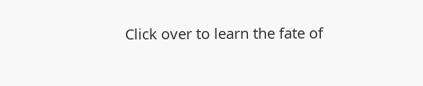Click over to learn the fate of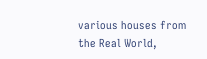various houses from the Real World,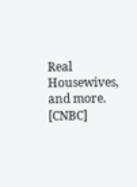Real Housewives, and more. [CNBC]